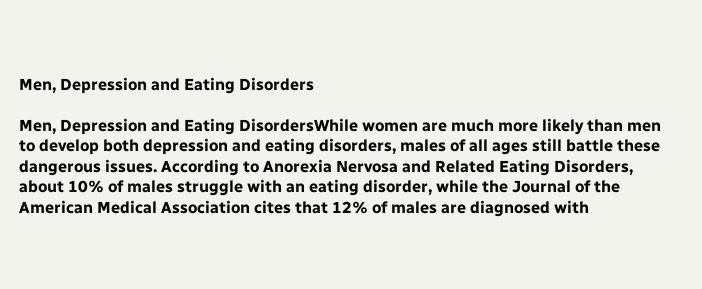Men, Depression and Eating Disorders

Men, Depression and Eating DisordersWhile women are much more likely than men to develop both depression and eating disorders, males of all ages still battle these dangerous issues. According to Anorexia Nervosa and Related Eating Disorders, about 10% of males struggle with an eating disorder, while the Journal of the American Medical Association cites that 12% of males are diagnosed with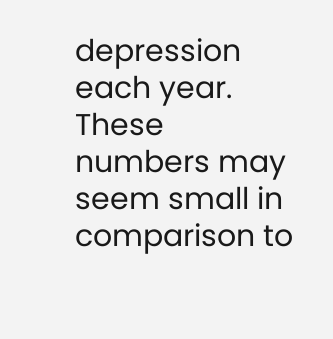depression each year. These numbers may seem small in comparison to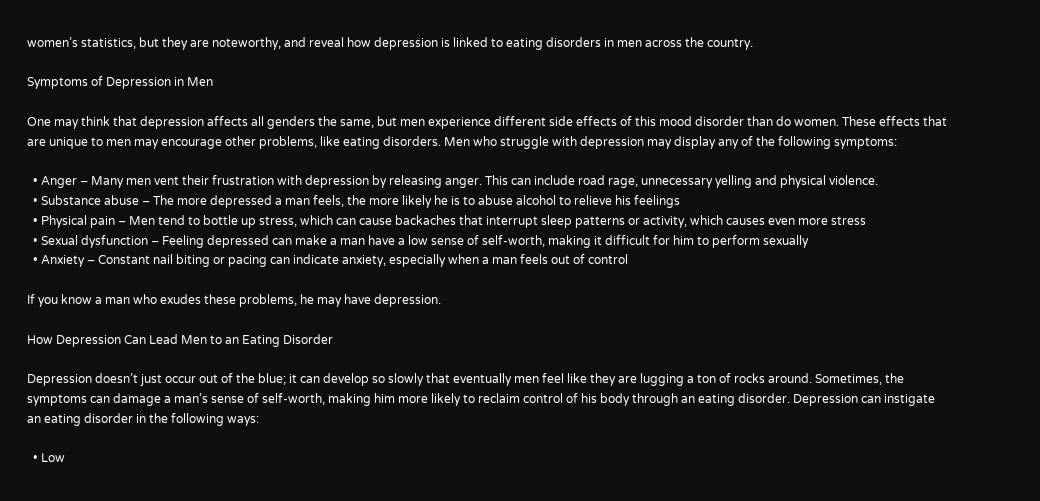women’s statistics, but they are noteworthy, and reveal how depression is linked to eating disorders in men across the country.

Symptoms of Depression in Men

One may think that depression affects all genders the same, but men experience different side effects of this mood disorder than do women. These effects that are unique to men may encourage other problems, like eating disorders. Men who struggle with depression may display any of the following symptoms:

  • Anger – Many men vent their frustration with depression by releasing anger. This can include road rage, unnecessary yelling and physical violence.
  • Substance abuse – The more depressed a man feels, the more likely he is to abuse alcohol to relieve his feelings
  • Physical pain – Men tend to bottle up stress, which can cause backaches that interrupt sleep patterns or activity, which causes even more stress
  • Sexual dysfunction – Feeling depressed can make a man have a low sense of self-worth, making it difficult for him to perform sexually
  • Anxiety – Constant nail biting or pacing can indicate anxiety, especially when a man feels out of control

If you know a man who exudes these problems, he may have depression.

How Depression Can Lead Men to an Eating Disorder

Depression doesn’t just occur out of the blue; it can develop so slowly that eventually men feel like they are lugging a ton of rocks around. Sometimes, the symptoms can damage a man’s sense of self-worth, making him more likely to reclaim control of his body through an eating disorder. Depression can instigate an eating disorder in the following ways:

  • Low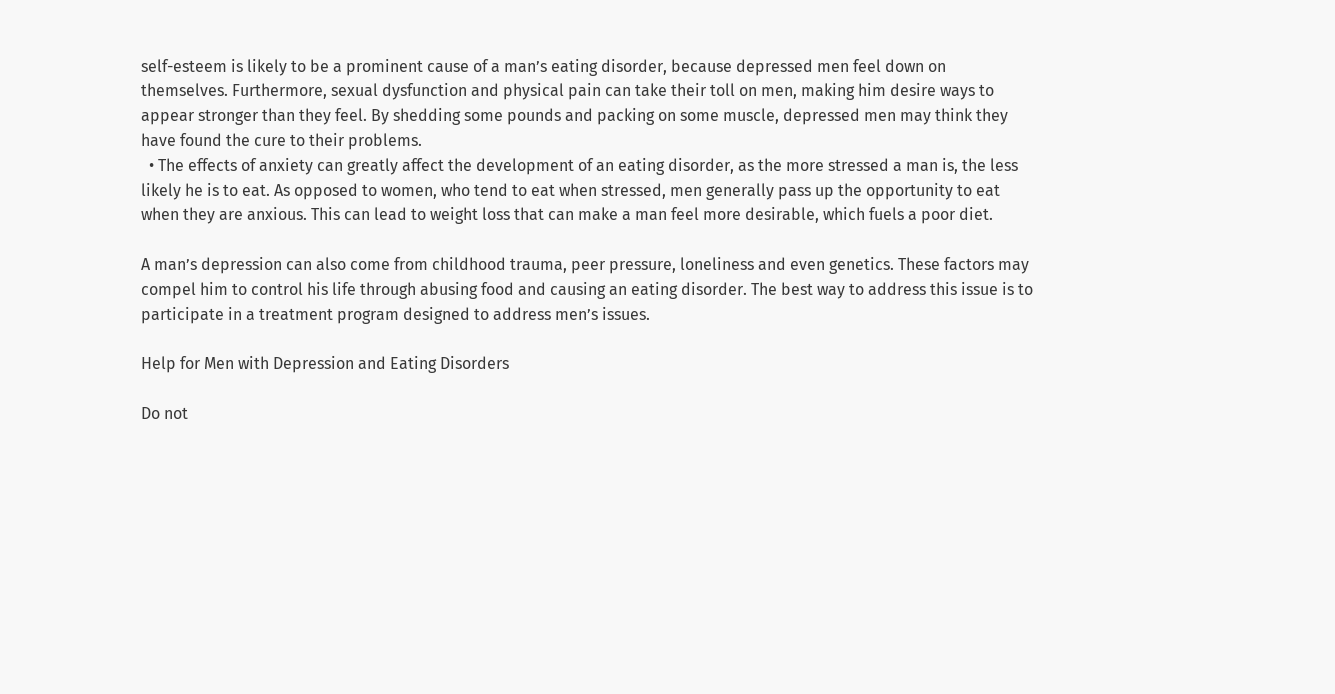self-esteem is likely to be a prominent cause of a man’s eating disorder, because depressed men feel down on themselves. Furthermore, sexual dysfunction and physical pain can take their toll on men, making him desire ways to appear stronger than they feel. By shedding some pounds and packing on some muscle, depressed men may think they have found the cure to their problems.
  • The effects of anxiety can greatly affect the development of an eating disorder, as the more stressed a man is, the less likely he is to eat. As opposed to women, who tend to eat when stressed, men generally pass up the opportunity to eat when they are anxious. This can lead to weight loss that can make a man feel more desirable, which fuels a poor diet.

A man’s depression can also come from childhood trauma, peer pressure, loneliness and even genetics. These factors may compel him to control his life through abusing food and causing an eating disorder. The best way to address this issue is to participate in a treatment program designed to address men’s issues.

Help for Men with Depression and Eating Disorders

Do not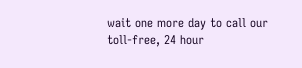wait one more day to call our toll-free, 24 hour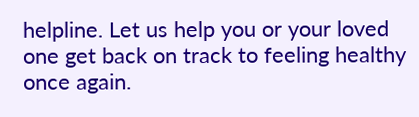helpline. Let us help you or your loved one get back on track to feeling healthy once again.